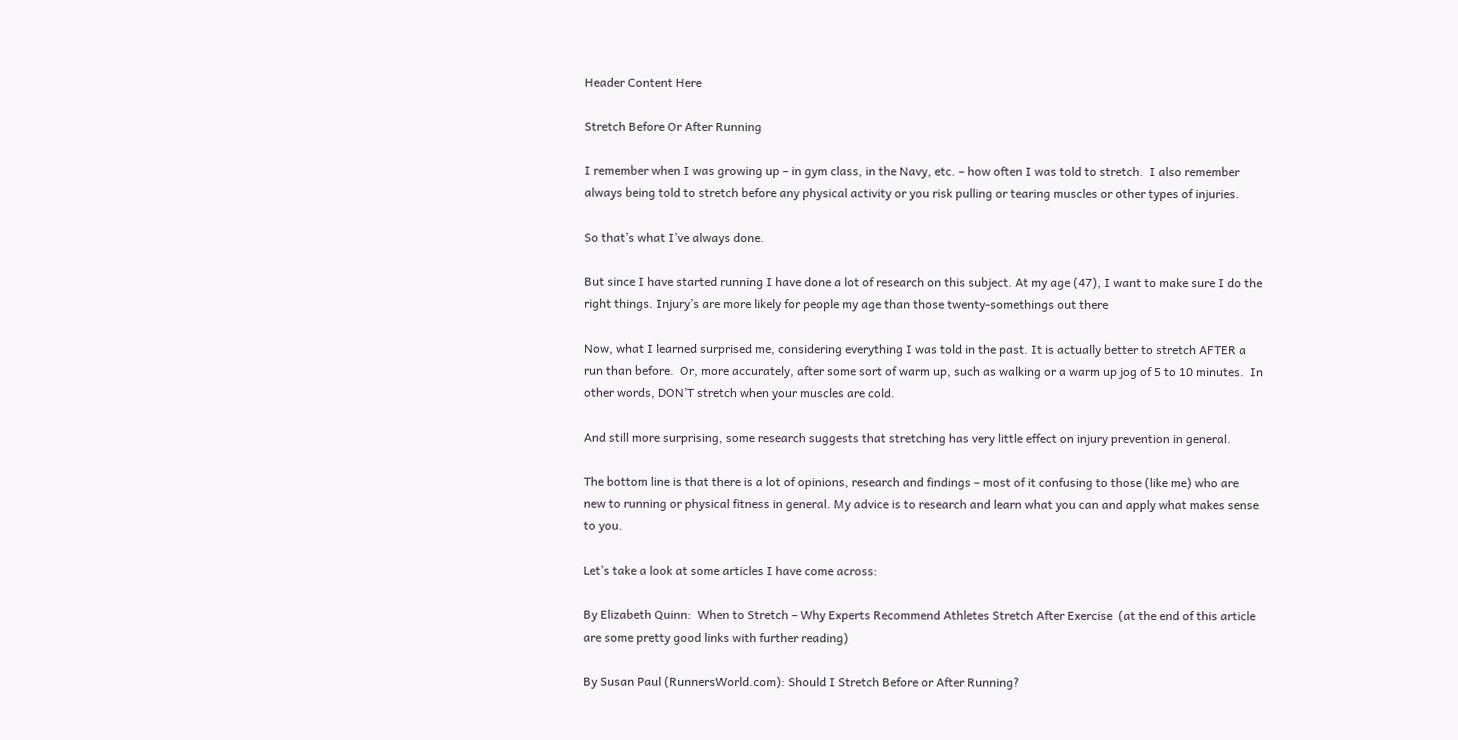Header Content Here

Stretch Before Or After Running

I remember when I was growing up – in gym class, in the Navy, etc. – how often I was told to stretch.  I also remember always being told to stretch before any physical activity or you risk pulling or tearing muscles or other types of injuries.

So that’s what I’ve always done.

But since I have started running I have done a lot of research on this subject. At my age (47), I want to make sure I do the right things. Injury’s are more likely for people my age than those twenty-somethings out there

Now, what I learned surprised me, considering everything I was told in the past. It is actually better to stretch AFTER a run than before.  Or, more accurately, after some sort of warm up, such as walking or a warm up jog of 5 to 10 minutes.  In other words, DON’T stretch when your muscles are cold.

And still more surprising, some research suggests that stretching has very little effect on injury prevention in general.

The bottom line is that there is a lot of opinions, research and findings – most of it confusing to those (like me) who are new to running or physical fitness in general. My advice is to research and learn what you can and apply what makes sense to you.

Let’s take a look at some articles I have come across:

By Elizabeth Quinn:  When to Stretch – Why Experts Recommend Athletes Stretch After Exercise  (at the end of this article are some pretty good links with further reading)

By Susan Paul (RunnersWorld.com): Should I Stretch Before or After Running?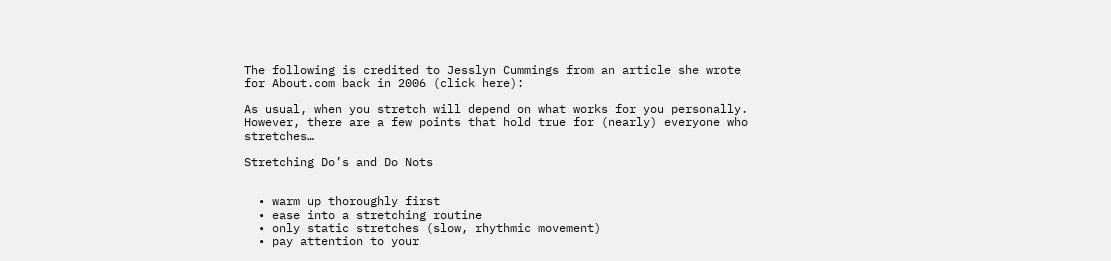The following is credited to Jesslyn Cummings from an article she wrote for About.com back in 2006 (click here):

As usual, when you stretch will depend on what works for you personally. However, there are a few points that hold true for (nearly) everyone who stretches…

Stretching Do’s and Do Nots


  • warm up thoroughly first
  • ease into a stretching routine
  • only static stretches (slow, rhythmic movement)
  • pay attention to your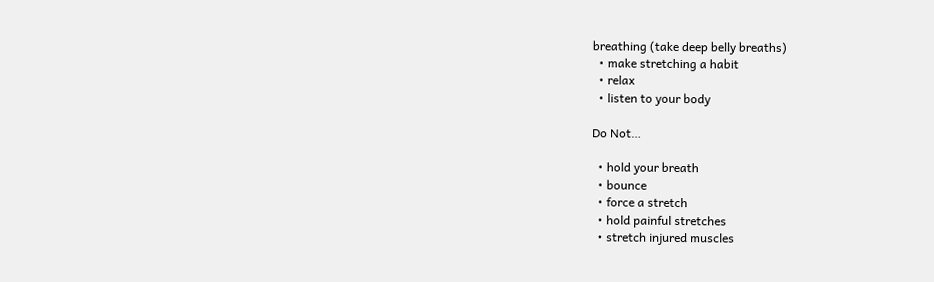breathing (take deep belly breaths)
  • make stretching a habit
  • relax
  • listen to your body

Do Not…

  • hold your breath
  • bounce
  • force a stretch
  • hold painful stretches
  • stretch injured muscles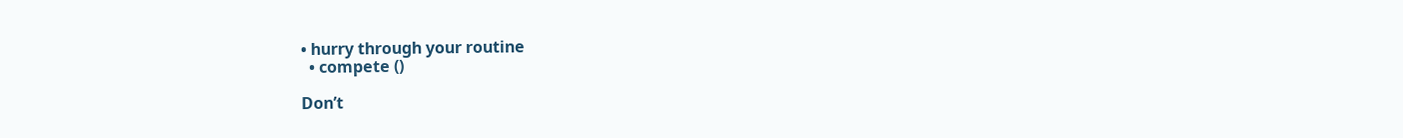• hurry through your routine
  • compete ()

Don’t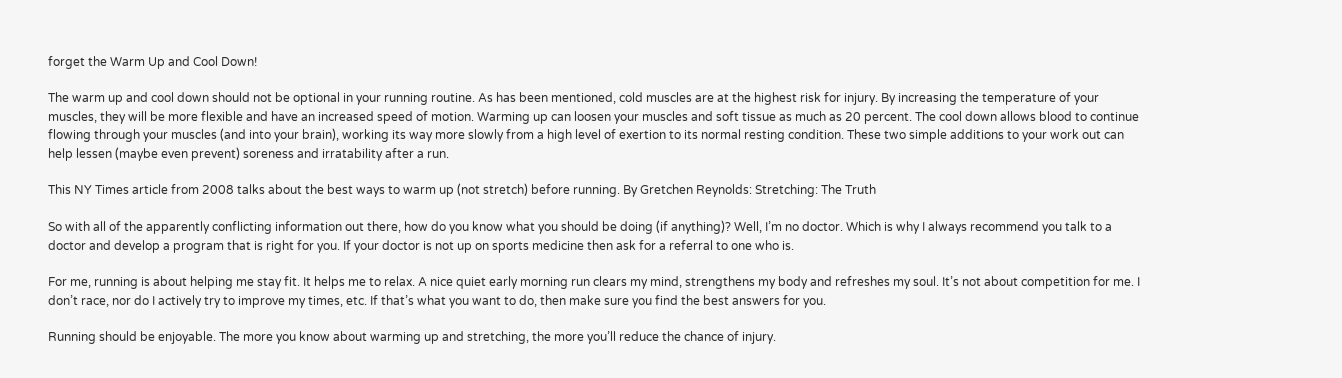forget the Warm Up and Cool Down!

The warm up and cool down should not be optional in your running routine. As has been mentioned, cold muscles are at the highest risk for injury. By increasing the temperature of your muscles, they will be more flexible and have an increased speed of motion. Warming up can loosen your muscles and soft tissue as much as 20 percent. The cool down allows blood to continue flowing through your muscles (and into your brain), working its way more slowly from a high level of exertion to its normal resting condition. These two simple additions to your work out can help lessen (maybe even prevent) soreness and irratability after a run.

This NY Times article from 2008 talks about the best ways to warm up (not stretch) before running. By Gretchen Reynolds: Stretching: The Truth

So with all of the apparently conflicting information out there, how do you know what you should be doing (if anything)? Well, I’m no doctor. Which is why I always recommend you talk to a doctor and develop a program that is right for you. If your doctor is not up on sports medicine then ask for a referral to one who is.

For me, running is about helping me stay fit. It helps me to relax. A nice quiet early morning run clears my mind, strengthens my body and refreshes my soul. It’s not about competition for me. I don’t race, nor do I actively try to improve my times, etc. If that’s what you want to do, then make sure you find the best answers for you.

Running should be enjoyable. The more you know about warming up and stretching, the more you’ll reduce the chance of injury.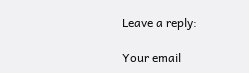Leave a reply:

Your email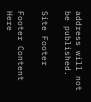address will not be published.

Site Footer

Footer Content Here